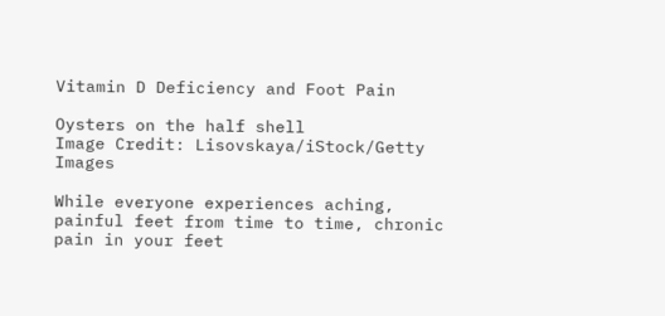Vitamin D Deficiency and Foot Pain

Oysters on the half shell
Image Credit: Lisovskaya/iStock/Getty Images

While everyone experiences aching, painful feet from time to time, chronic pain in your feet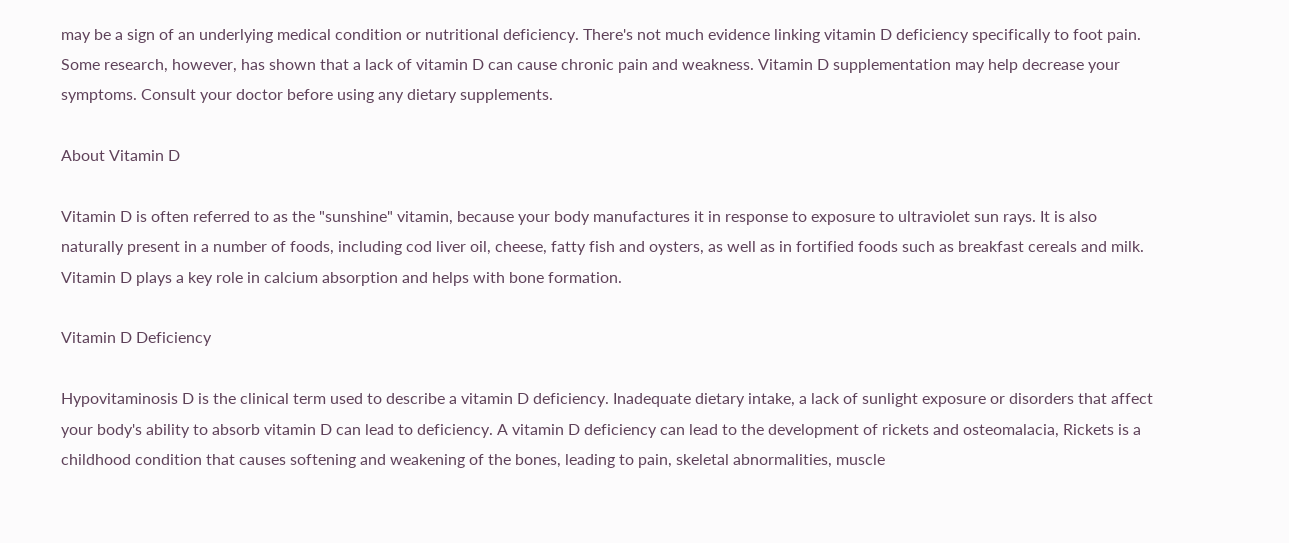may be a sign of an underlying medical condition or nutritional deficiency. There's not much evidence linking vitamin D deficiency specifically to foot pain. Some research, however, has shown that a lack of vitamin D can cause chronic pain and weakness. Vitamin D supplementation may help decrease your symptoms. Consult your doctor before using any dietary supplements.

About Vitamin D

Vitamin D is often referred to as the "sunshine" vitamin, because your body manufactures it in response to exposure to ultraviolet sun rays. It is also naturally present in a number of foods, including cod liver oil, cheese, fatty fish and oysters, as well as in fortified foods such as breakfast cereals and milk. Vitamin D plays a key role in calcium absorption and helps with bone formation.

Vitamin D Deficiency

Hypovitaminosis D is the clinical term used to describe a vitamin D deficiency. Inadequate dietary intake, a lack of sunlight exposure or disorders that affect your body's ability to absorb vitamin D can lead to deficiency. A vitamin D deficiency can lead to the development of rickets and osteomalacia, Rickets is a childhood condition that causes softening and weakening of the bones, leading to pain, skeletal abnormalities, muscle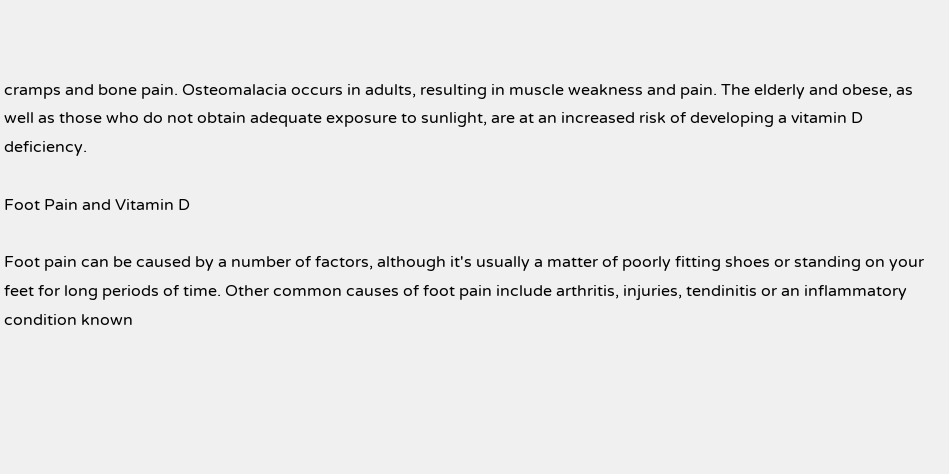cramps and bone pain. Osteomalacia occurs in adults, resulting in muscle weakness and pain. The elderly and obese, as well as those who do not obtain adequate exposure to sunlight, are at an increased risk of developing a vitamin D deficiency.

Foot Pain and Vitamin D

Foot pain can be caused by a number of factors, although it's usually a matter of poorly fitting shoes or standing on your feet for long periods of time. Other common causes of foot pain include arthritis, injuries, tendinitis or an inflammatory condition known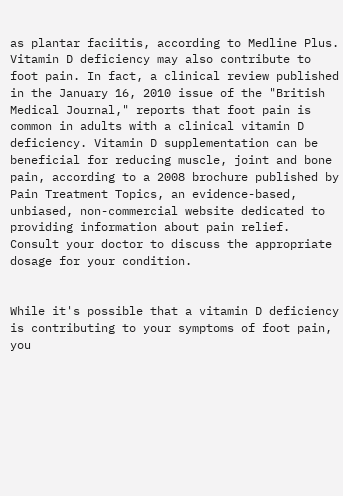as plantar faciitis, according to Medline Plus. Vitamin D deficiency may also contribute to foot pain. In fact, a clinical review published in the January 16, 2010 issue of the "British Medical Journal," reports that foot pain is common in adults with a clinical vitamin D deficiency. Vitamin D supplementation can be beneficial for reducing muscle, joint and bone pain, according to a 2008 brochure published by Pain Treatment Topics, an evidence-based, unbiased, non-commercial website dedicated to providing information about pain relief. Consult your doctor to discuss the appropriate dosage for your condition.


While it's possible that a vitamin D deficiency is contributing to your symptoms of foot pain, you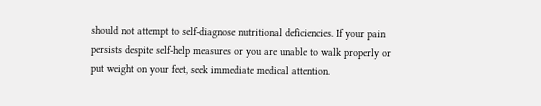should not attempt to self-diagnose nutritional deficiencies. If your pain persists despite self-help measures or you are unable to walk properly or put weight on your feet, seek immediate medical attention.